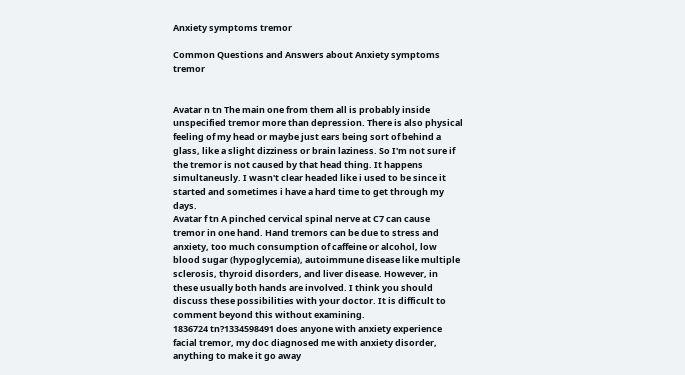Anxiety symptoms tremor

Common Questions and Answers about Anxiety symptoms tremor


Avatar n tn The main one from them all is probably inside unspecified tremor more than depression. There is also physical feeling of my head or maybe just ears being sort of behind a glass, like a slight dizziness or brain laziness. So I'm not sure if the tremor is not caused by that head thing. It happens simultaneusly. I wasn't clear headed like i used to be since it started and sometimes i have a hard time to get through my days.
Avatar f tn A pinched cervical spinal nerve at C7 can cause tremor in one hand. Hand tremors can be due to stress and anxiety, too much consumption of caffeine or alcohol, low blood sugar (hypoglycemia), autoimmune disease like multiple sclerosis, thyroid disorders, and liver disease. However, in these usually both hands are involved. I think you should discuss these possibilities with your doctor. It is difficult to comment beyond this without examining.
1836724 tn?1334598491 does anyone with anxiety experience facial tremor, my doc diagnosed me with anxiety disorder, anything to make it go away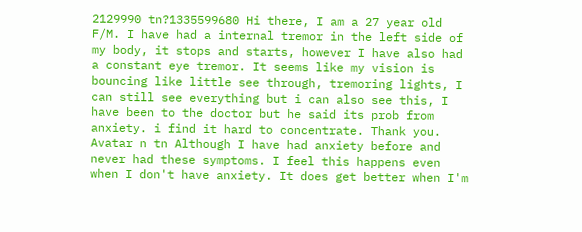2129990 tn?1335599680 Hi there, I am a 27 year old F/M. I have had a internal tremor in the left side of my body, it stops and starts, however I have also had a constant eye tremor. It seems like my vision is bouncing like little see through, tremoring lights, I can still see everything but i can also see this, I have been to the doctor but he said its prob from anxiety. i find it hard to concentrate. Thank you.
Avatar n tn Although I have had anxiety before and never had these symptoms. I feel this happens even when I don't have anxiety. It does get better when I'm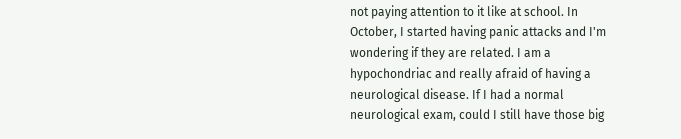not paying attention to it like at school. In October, I started having panic attacks and I'm wondering if they are related. I am a hypochondriac and really afraid of having a neurological disease. If I had a normal neurological exam, could I still have those big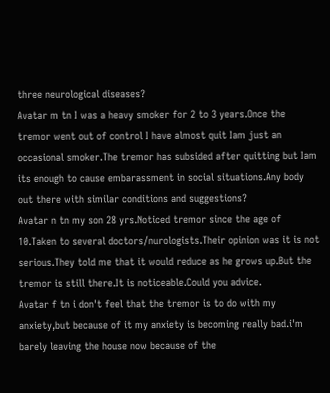three neurological diseases?
Avatar m tn I was a heavy smoker for 2 to 3 years.Once the tremor went out of control I have almost quit Iam just an occasional smoker.The tremor has subsided after quitting but Iam its enough to cause embarassment in social situations.Any body out there with similar conditions and suggestions?
Avatar n tn my son 28 yrs.Noticed tremor since the age of 10.Taken to several doctors/nurologists.Their opinion was it is not serious.They told me that it would reduce as he grows up.But the tremor is still there.It is noticeable.Could you advice.
Avatar f tn i don't feel that the tremor is to do with my anxiety,but because of it my anxiety is becoming really bad.i'm barely leaving the house now because of the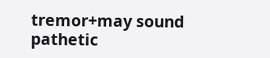tremor+may sound pathetic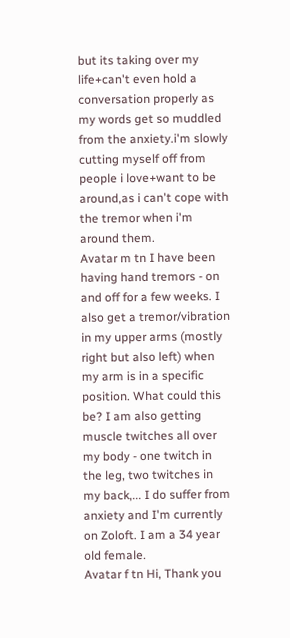but its taking over my life+can't even hold a conversation properly as my words get so muddled from the anxiety.i'm slowly cutting myself off from people i love+want to be around,as i can't cope with the tremor when i'm around them.
Avatar m tn I have been having hand tremors - on and off for a few weeks. I also get a tremor/vibration in my upper arms (mostly right but also left) when my arm is in a specific position. What could this be? I am also getting muscle twitches all over my body - one twitch in the leg, two twitches in my back,... I do suffer from anxiety and I'm currently on Zoloft. I am a 34 year old female.
Avatar f tn Hi, Thank you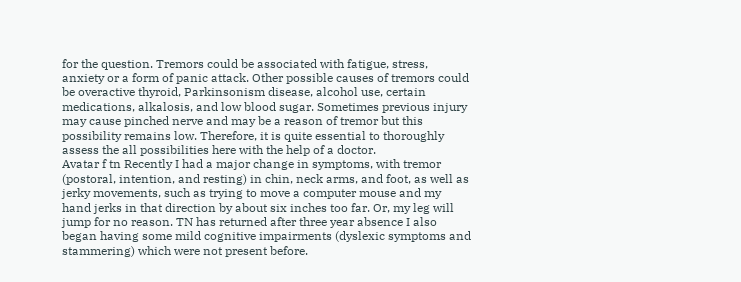for the question. Tremors could be associated with fatigue, stress, anxiety or a form of panic attack. Other possible causes of tremors could be overactive thyroid, Parkinsonism disease, alcohol use, certain medications, alkalosis, and low blood sugar. Sometimes previous injury may cause pinched nerve and may be a reason of tremor but this possibility remains low. Therefore, it is quite essential to thoroughly assess the all possibilities here with the help of a doctor.
Avatar f tn Recently I had a major change in symptoms, with tremor (postoral, intention, and resting) in chin, neck arms, and foot, as well as jerky movements, such as trying to move a computer mouse and my hand jerks in that direction by about six inches too far. Or, my leg will jump for no reason. TN has returned after three year absence I also began having some mild cognitive impairments (dyslexic symptoms and stammering) which were not present before.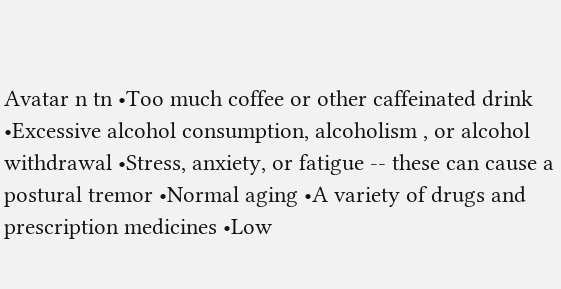Avatar n tn •Too much coffee or other caffeinated drink •Excessive alcohol consumption, alcoholism , or alcohol withdrawal •Stress, anxiety, or fatigue -- these can cause a postural tremor •Normal aging •A variety of drugs and prescription medicines •Low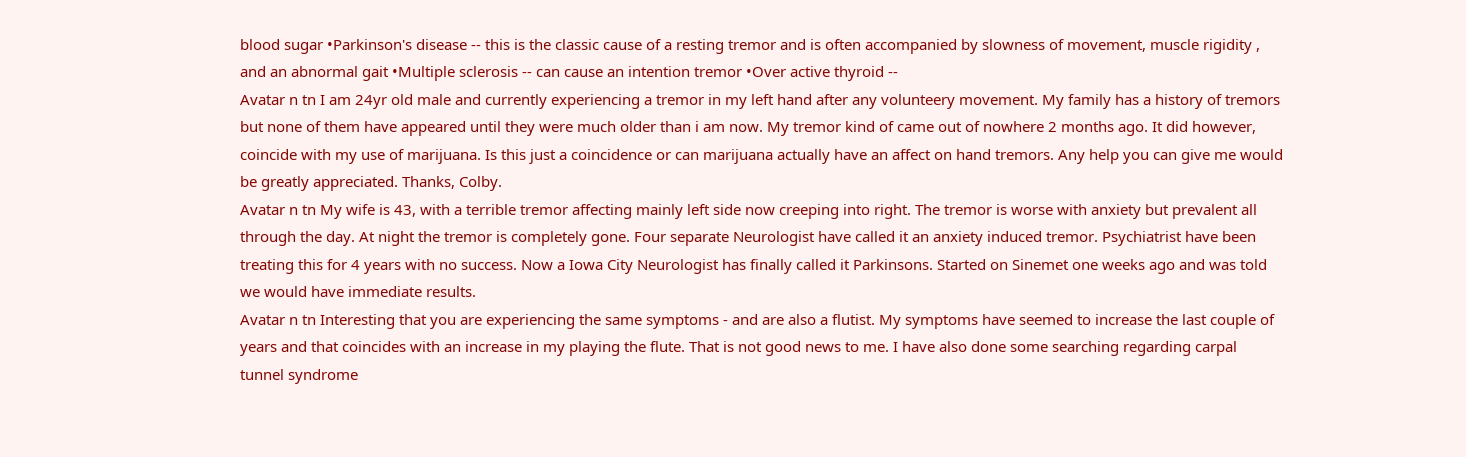blood sugar •Parkinson's disease -- this is the classic cause of a resting tremor and is often accompanied by slowness of movement, muscle rigidity , and an abnormal gait •Multiple sclerosis -- can cause an intention tremor •Over active thyroid --
Avatar n tn I am 24yr old male and currently experiencing a tremor in my left hand after any volunteery movement. My family has a history of tremors but none of them have appeared until they were much older than i am now. My tremor kind of came out of nowhere 2 months ago. It did however, coincide with my use of marijuana. Is this just a coincidence or can marijuana actually have an affect on hand tremors. Any help you can give me would be greatly appreciated. Thanks, Colby.
Avatar n tn My wife is 43, with a terrible tremor affecting mainly left side now creeping into right. The tremor is worse with anxiety but prevalent all through the day. At night the tremor is completely gone. Four separate Neurologist have called it an anxiety induced tremor. Psychiatrist have been treating this for 4 years with no success. Now a Iowa City Neurologist has finally called it Parkinsons. Started on Sinemet one weeks ago and was told we would have immediate results.
Avatar n tn Interesting that you are experiencing the same symptoms - and are also a flutist. My symptoms have seemed to increase the last couple of years and that coincides with an increase in my playing the flute. That is not good news to me. I have also done some searching regarding carpal tunnel syndrome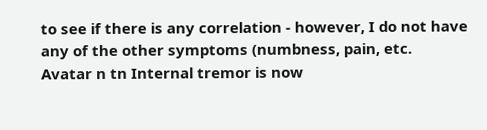to see if there is any correlation - however, I do not have any of the other symptoms (numbness, pain, etc.
Avatar n tn Internal tremor is now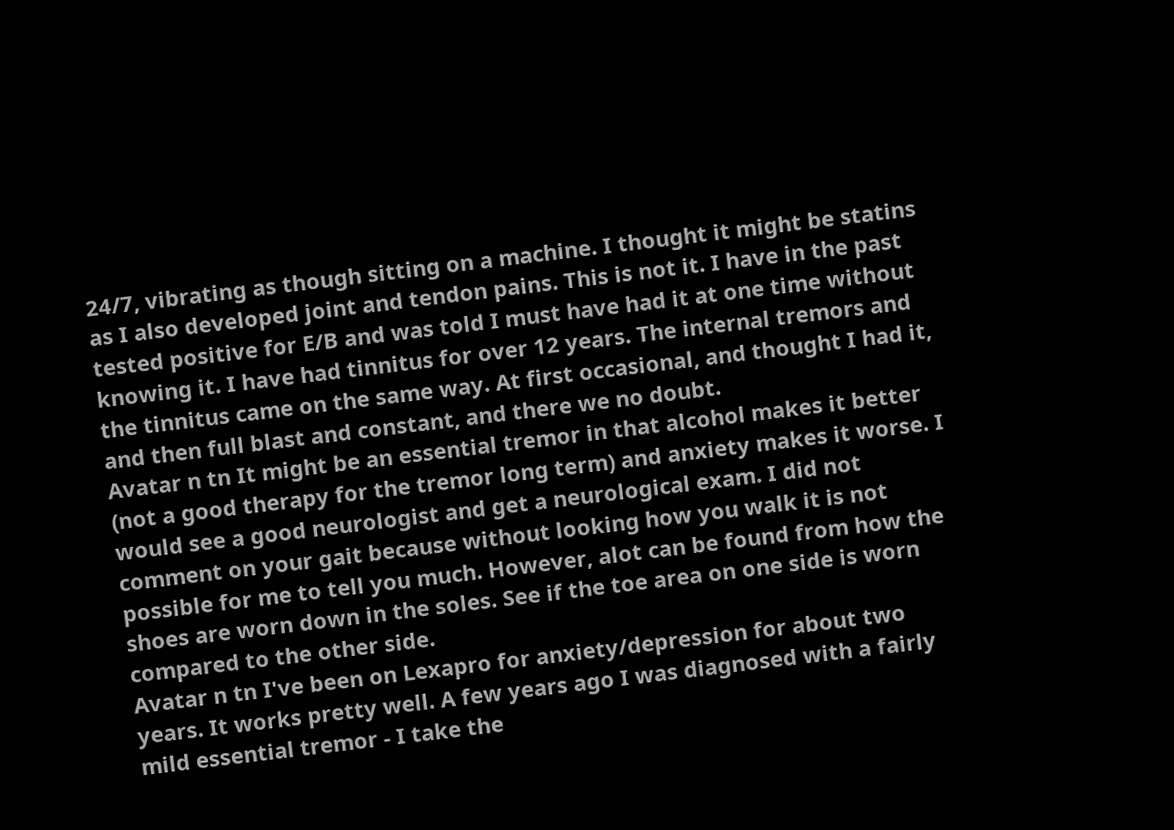24/7, vibrating as though sitting on a machine. I thought it might be statins as I also developed joint and tendon pains. This is not it. I have in the past tested positive for E/B and was told I must have had it at one time without knowing it. I have had tinnitus for over 12 years. The internal tremors and the tinnitus came on the same way. At first occasional, and thought I had it, and then full blast and constant, and there we no doubt.
Avatar n tn It might be an essential tremor in that alcohol makes it better (not a good therapy for the tremor long term) and anxiety makes it worse. I would see a good neurologist and get a neurological exam. I did not comment on your gait because without looking how you walk it is not possible for me to tell you much. However, alot can be found from how the shoes are worn down in the soles. See if the toe area on one side is worn compared to the other side.
Avatar n tn I've been on Lexapro for anxiety/depression for about two years. It works pretty well. A few years ago I was diagnosed with a fairly mild essential tremor - I take the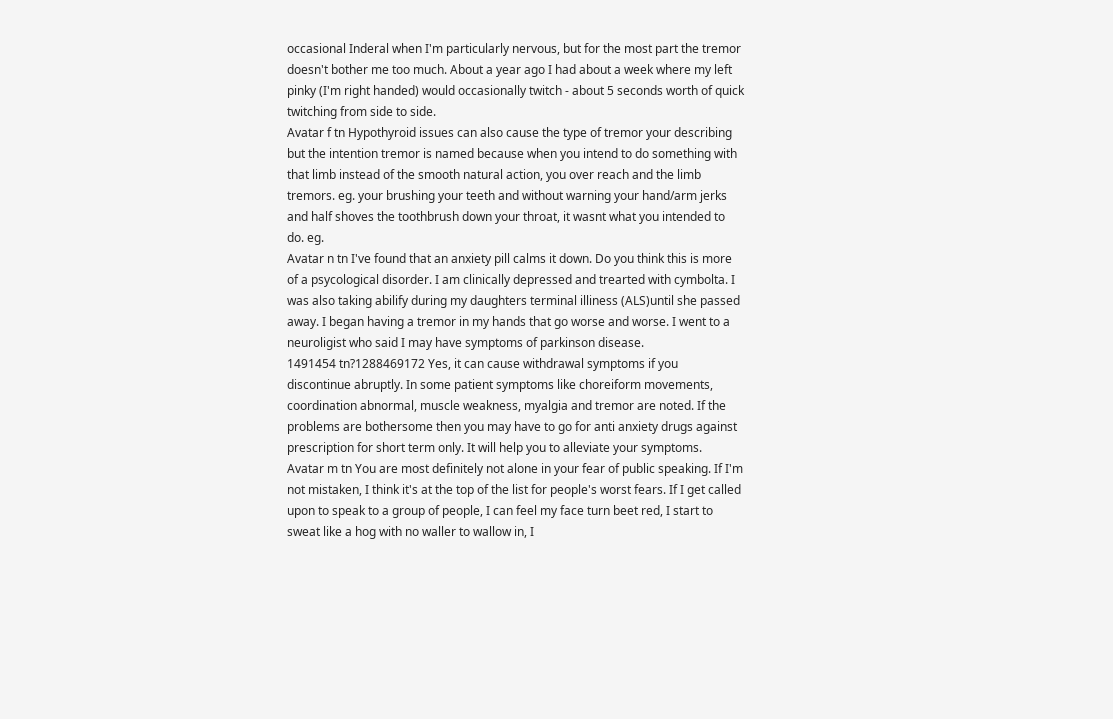occasional Inderal when I'm particularly nervous, but for the most part the tremor doesn't bother me too much. About a year ago I had about a week where my left pinky (I'm right handed) would occasionally twitch - about 5 seconds worth of quick twitching from side to side.
Avatar f tn Hypothyroid issues can also cause the type of tremor your describing but the intention tremor is named because when you intend to do something with that limb instead of the smooth natural action, you over reach and the limb tremors. eg. your brushing your teeth and without warning your hand/arm jerks and half shoves the toothbrush down your throat, it wasnt what you intended to do. eg.
Avatar n tn I've found that an anxiety pill calms it down. Do you think this is more of a psycological disorder. I am clinically depressed and trearted with cymbolta. I was also taking abilify during my daughters terminal illiness (ALS)until she passed away. I began having a tremor in my hands that go worse and worse. I went to a neuroligist who said I may have symptoms of parkinson disease.
1491454 tn?1288469172 Yes, it can cause withdrawal symptoms if you discontinue abruptly. In some patient symptoms like choreiform movements, coordination abnormal, muscle weakness, myalgia and tremor are noted. If the problems are bothersome then you may have to go for anti anxiety drugs against prescription for short term only. It will help you to alleviate your symptoms.
Avatar m tn You are most definitely not alone in your fear of public speaking. If I'm not mistaken, I think it's at the top of the list for people's worst fears. If I get called upon to speak to a group of people, I can feel my face turn beet red, I start to sweat like a hog with no waller to wallow in, I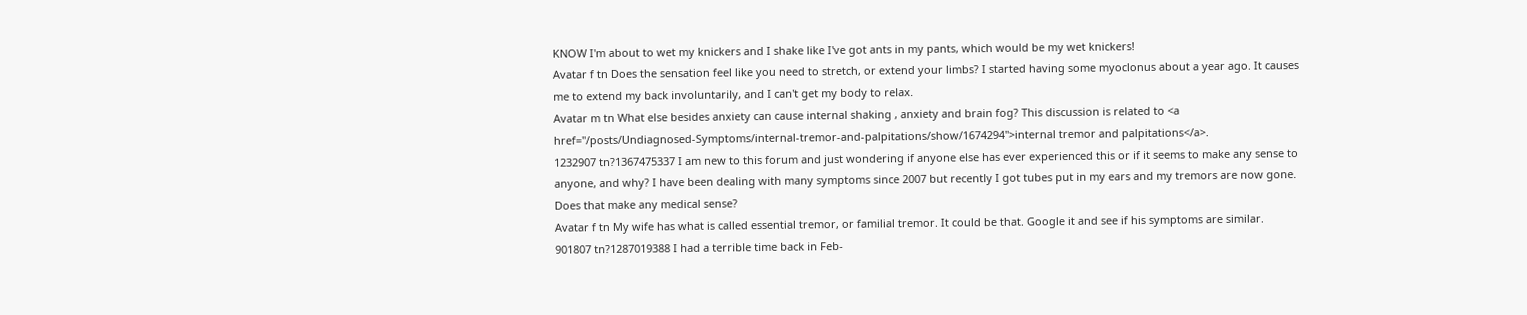KNOW I'm about to wet my knickers and I shake like I've got ants in my pants, which would be my wet knickers!
Avatar f tn Does the sensation feel like you need to stretch, or extend your limbs? I started having some myoclonus about a year ago. It causes me to extend my back involuntarily, and I can't get my body to relax.
Avatar m tn What else besides anxiety can cause internal shaking , anxiety and brain fog? This discussion is related to <a href="/posts/Undiagnosed-Symptoms/internal-tremor-and-palpitations/show/1674294">internal tremor and palpitations</a>.
1232907 tn?1367475337 I am new to this forum and just wondering if anyone else has ever experienced this or if it seems to make any sense to anyone, and why? I have been dealing with many symptoms since 2007 but recently I got tubes put in my ears and my tremors are now gone. Does that make any medical sense?
Avatar f tn My wife has what is called essential tremor, or familial tremor. It could be that. Google it and see if his symptoms are similar.
901807 tn?1287019388 I had a terrible time back in Feb-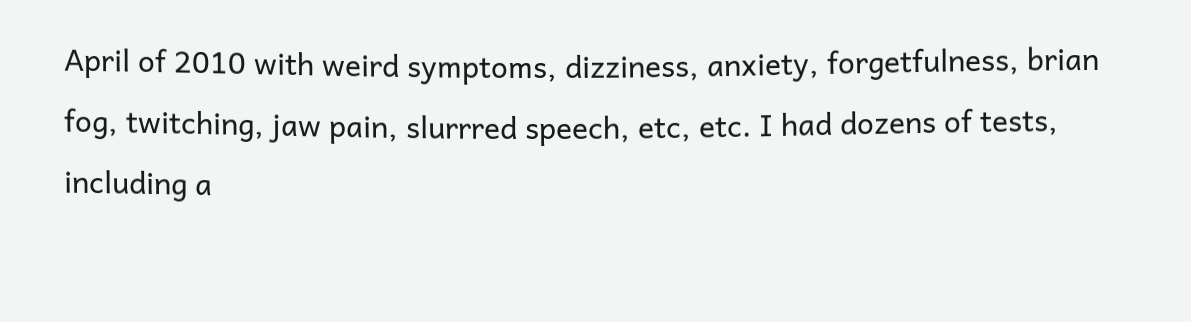April of 2010 with weird symptoms, dizziness, anxiety, forgetfulness, brian fog, twitching, jaw pain, slurrred speech, etc, etc. I had dozens of tests, including a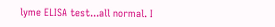lyme ELISA test...all normal. I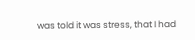was told it was stress, that I had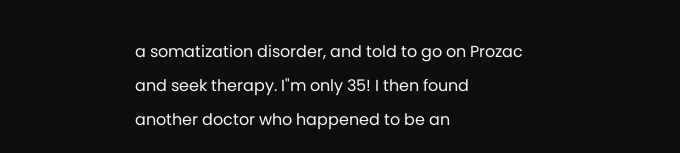a somatization disorder, and told to go on Prozac and seek therapy. I"m only 35! I then found another doctor who happened to be an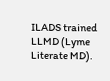ILADS trained LLMD (Lyme Literate MD).